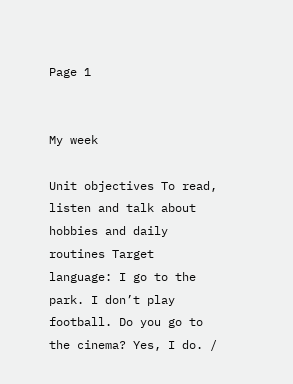Page 1


My week

Unit objectives To read, listen and talk about hobbies and daily routines Target language: I go to the park. I don’t play football. Do you go to the cinema? Yes, I do. /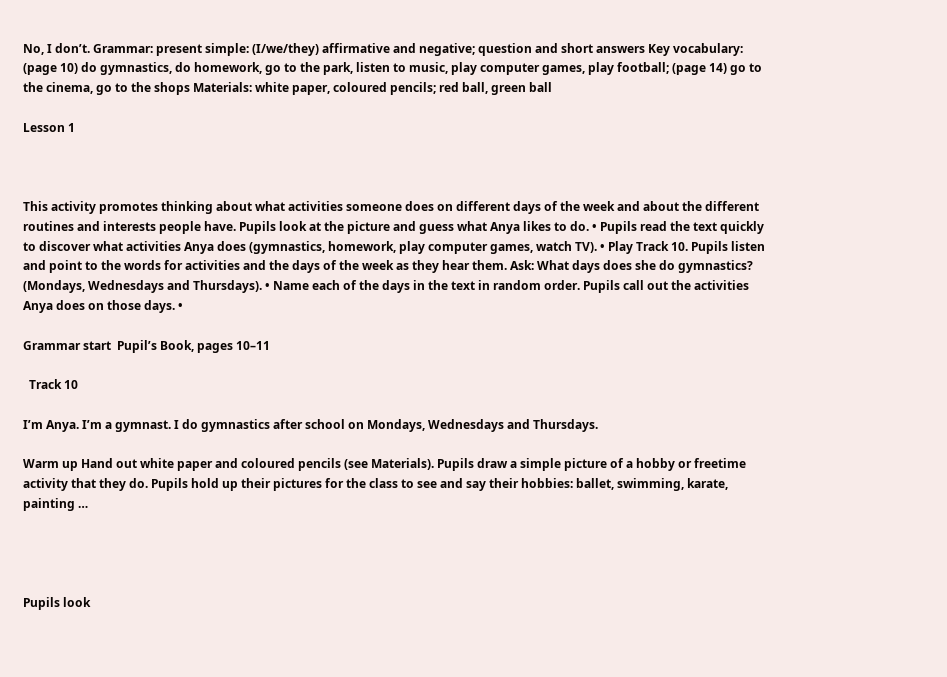No, I don’t. Grammar: present simple: (I/we/they) affirmative and negative; question and short answers Key vocabulary: (page 10) do gymnastics, do homework, go to the park, listen to music, play computer games, play football; (page 14) go to the cinema, go to the shops Materials: white paper, coloured pencils; red ball, green ball

Lesson 1



This activity promotes thinking about what activities someone does on different days of the week and about the different routines and interests people have. Pupils look at the picture and guess what Anya likes to do. • Pupils read the text quickly to discover what activities Anya does (gymnastics, homework, play computer games, watch TV). • Play Track 10. Pupils listen and point to the words for activities and the days of the week as they hear them. Ask: What days does she do gymnastics? (Mondays, Wednesdays and Thursdays). • Name each of the days in the text in random order. Pupils call out the activities Anya does on those days. •

Grammar start  Pupil’s Book, pages 10–11

  Track 10

I’m Anya. I’m a gymnast. I do gymnastics after school on Mondays, Wednesdays and Thursdays.

Warm up Hand out white paper and coloured pencils (see Materials). Pupils draw a simple picture of a hobby or freetime activity that they do. Pupils hold up their pictures for the class to see and say their hobbies: ballet, swimming, karate, painting …




Pupils look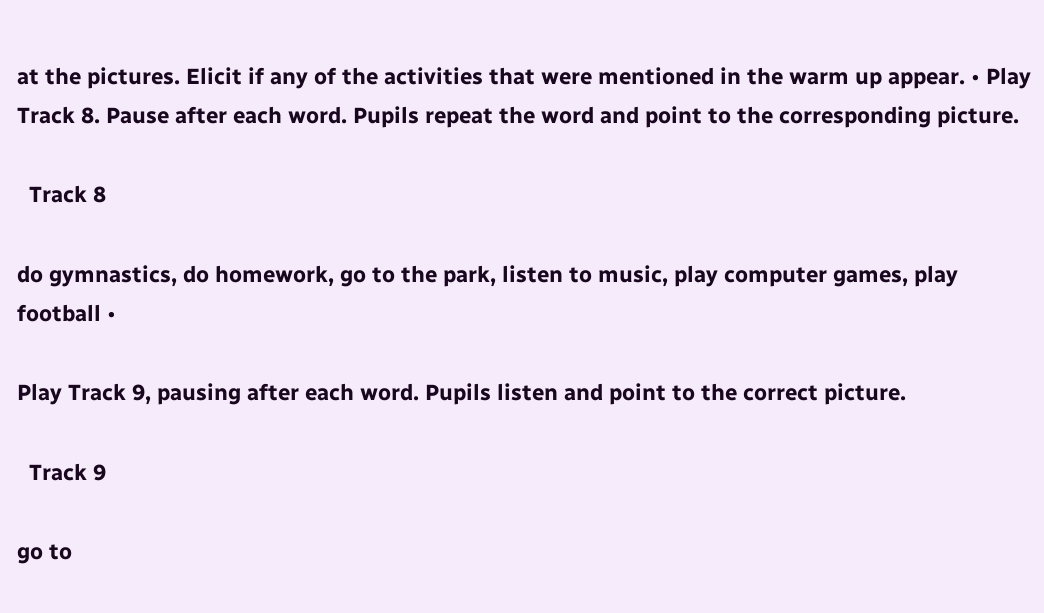at the pictures. Elicit if any of the activities that were mentioned in the warm up appear. • Play Track 8. Pause after each word. Pupils repeat the word and point to the corresponding picture.

  Track 8

do gymnastics, do homework, go to the park, listen to music, play computer games, play football •

Play Track 9, pausing after each word. Pupils listen and point to the correct picture.

  Track 9

go to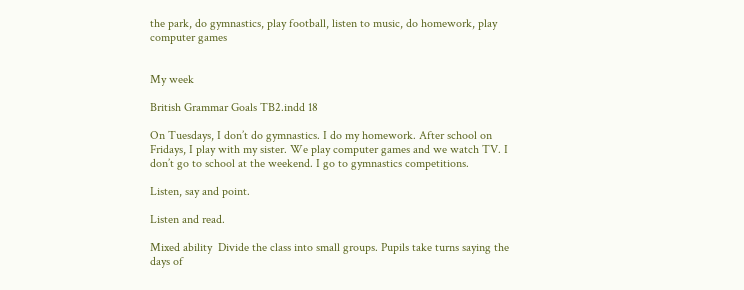the park, do gymnastics, play football, listen to music, do homework, play computer games


My week

British Grammar Goals TB2.indd 18

On Tuesdays, I don’t do gymnastics. I do my homework. After school on Fridays, I play with my sister. We play computer games and we watch TV. I don’t go to school at the weekend. I go to gymnastics competitions.

Listen, say and point.

Listen and read.

Mixed ability  Divide the class into small groups. Pupils take turns saying the days of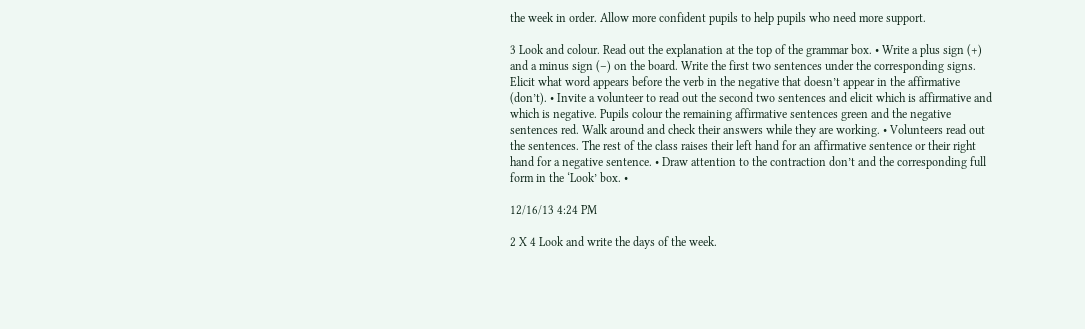the week in order. Allow more confident pupils to help pupils who need more support.

3 Look and colour. Read out the explanation at the top of the grammar box. • Write a plus sign (+) and a minus sign (–) on the board. Write the first two sentences under the corresponding signs. Elicit what word appears before the verb in the negative that doesn’t appear in the affirmative (don’t). • Invite a volunteer to read out the second two sentences and elicit which is affirmative and which is negative. Pupils colour the remaining affirmative sentences green and the negative sentences red. Walk around and check their answers while they are working. • Volunteers read out the sentences. The rest of the class raises their left hand for an affirmative sentence or their right hand for a negative sentence. • Draw attention to the contraction don’t and the corresponding full form in the ‘Look’ box. •

12/16/13 4:24 PM

2 X 4 Look and write the days of the week.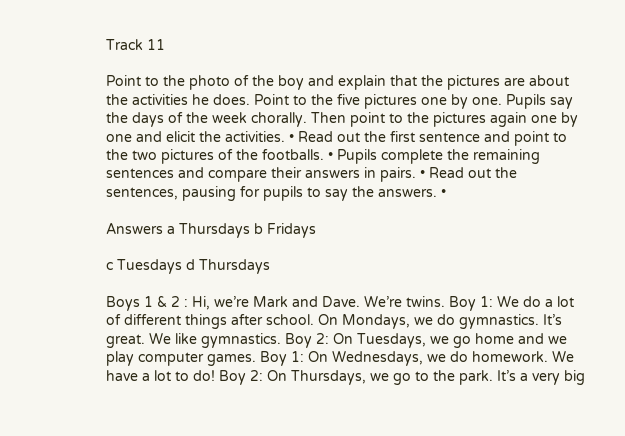Track 11

Point to the photo of the boy and explain that the pictures are about the activities he does. Point to the five pictures one by one. Pupils say the days of the week chorally. Then point to the pictures again one by one and elicit the activities. • Read out the first sentence and point to the two pictures of the footballs. • Pupils complete the remaining sentences and compare their answers in pairs. • Read out the sentences, pausing for pupils to say the answers. •

Answers a Thursdays b Fridays

c Tuesdays d Thursdays

Boys 1 & 2 : Hi, we’re Mark and Dave. We’re twins. Boy 1: We do a lot of different things after school. On Mondays, we do gymnastics. It’s great. We like gymnastics. Boy 2: On Tuesdays, we go home and we play computer games. Boy 1: On Wednesdays, we do homework. We have a lot to do! Boy 2: On Thursdays, we go to the park. It’s a very big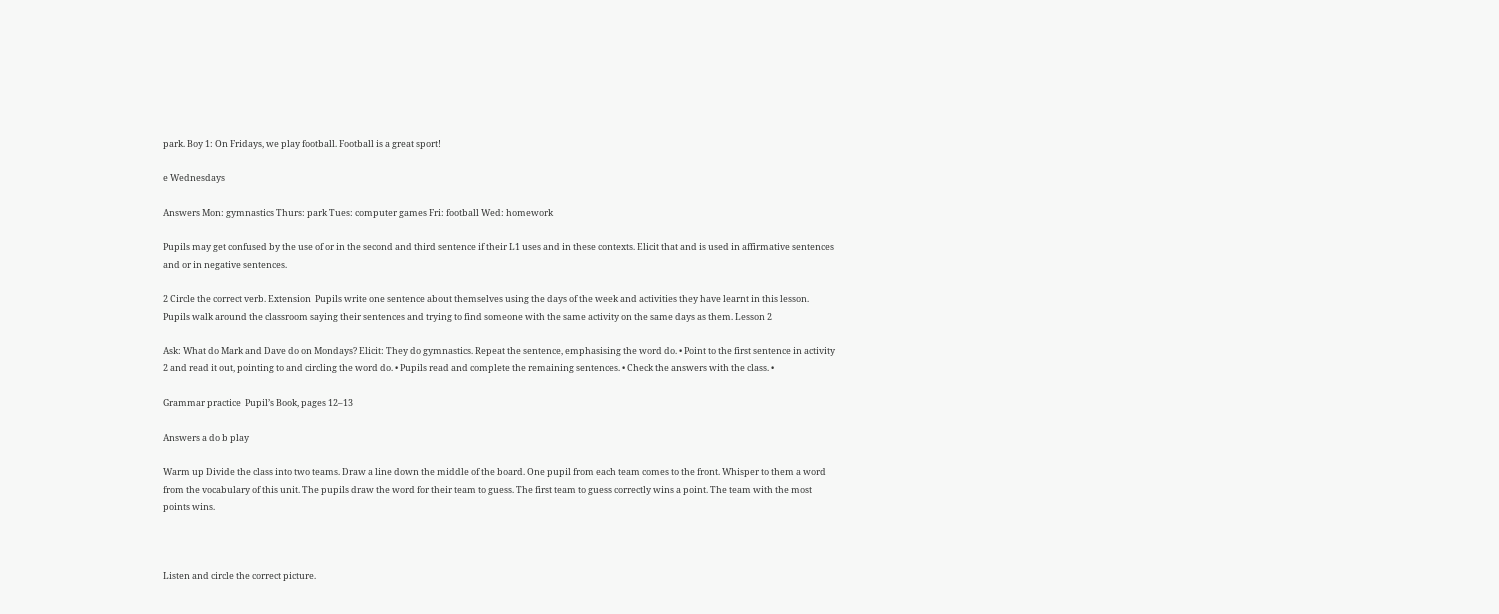park. Boy 1: On Fridays, we play football. Football is a great sport!

e Wednesdays

Answers Mon: gymnastics Thurs: park Tues: computer games Fri: football Wed: homework

Pupils may get confused by the use of or in the second and third sentence if their L1 uses and in these contexts. Elicit that and is used in affirmative sentences and or in negative sentences.

2 Circle the correct verb. Extension  Pupils write one sentence about themselves using the days of the week and activities they have learnt in this lesson. Pupils walk around the classroom saying their sentences and trying to find someone with the same activity on the same days as them. Lesson 2

Ask: What do Mark and Dave do on Mondays? Elicit: They do gymnastics. Repeat the sentence, emphasising the word do. • Point to the first sentence in activity 2 and read it out, pointing to and circling the word do. • Pupils read and complete the remaining sentences. • Check the answers with the class. •

Grammar practice  Pupil’s Book, pages 12–13

Answers a do b play

Warm up Divide the class into two teams. Draw a line down the middle of the board. One pupil from each team comes to the front. Whisper to them a word from the vocabulary of this unit. The pupils draw the word for their team to guess. The first team to guess correctly wins a point. The team with the most points wins.



Listen and circle the correct picture.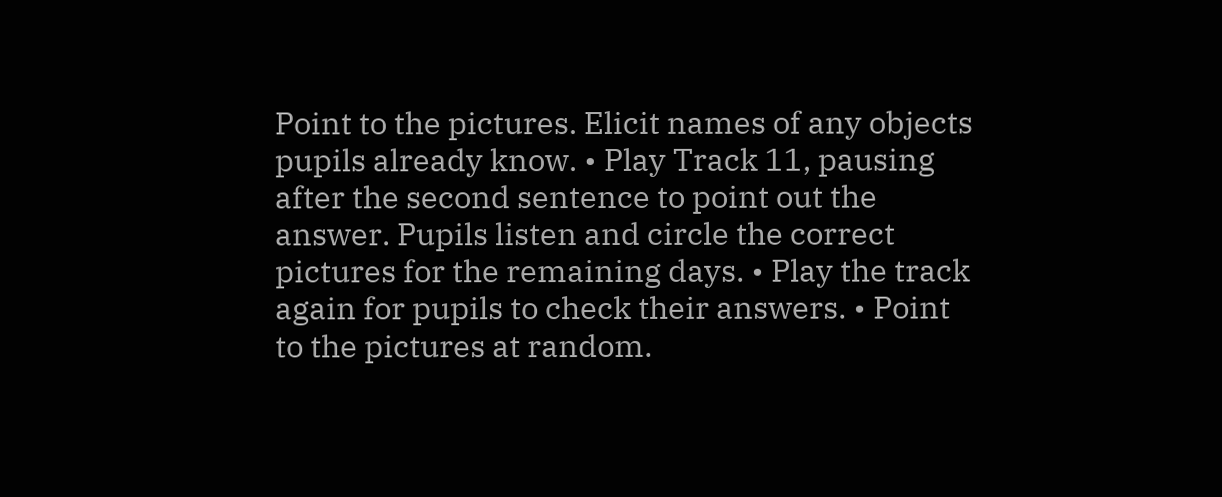Point to the pictures. Elicit names of any objects pupils already know. • Play Track 11, pausing after the second sentence to point out the answer. Pupils listen and circle the correct pictures for the remaining days. • Play the track again for pupils to check their answers. • Point to the pictures at random.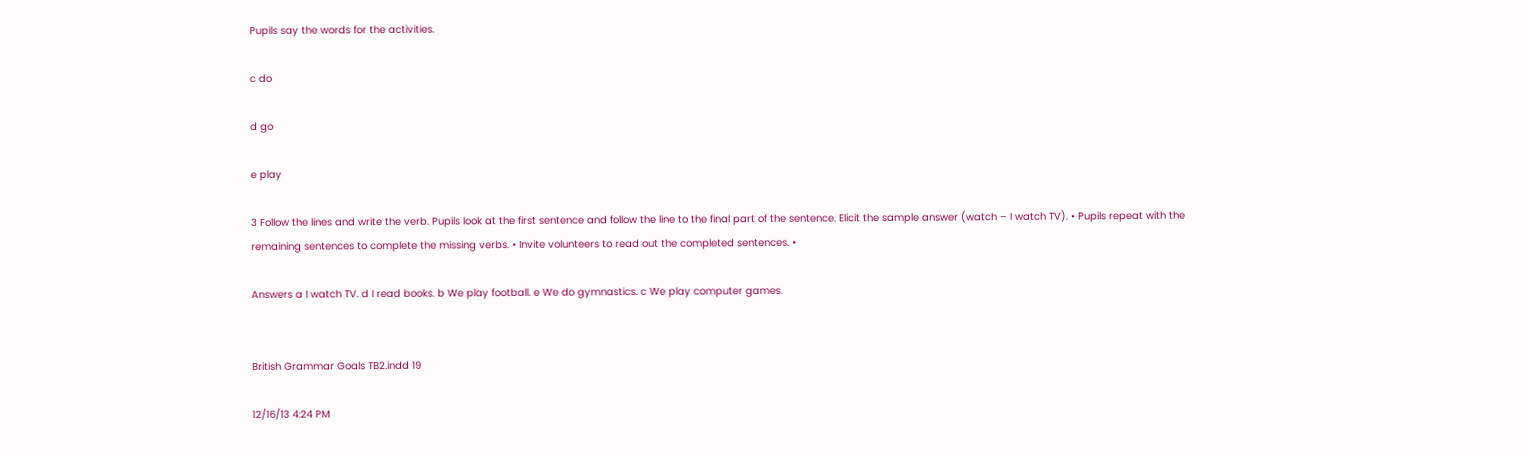Pupils say the words for the activities.

c do

d go

e play

3 Follow the lines and write the verb. Pupils look at the first sentence and follow the line to the final part of the sentence. Elicit the sample answer (watch – I watch TV). • Pupils repeat with the remaining sentences to complete the missing verbs. • Invite volunteers to read out the completed sentences. •

Answers a I watch TV. d I read books. b We play football. e We do gymnastics. c We play computer games.


British Grammar Goals TB2.indd 19

12/16/13 4:24 PM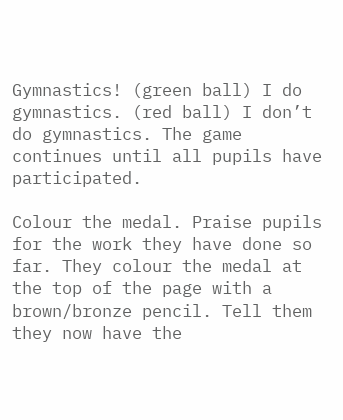Gymnastics! (green ball) I do gymnastics. (red ball) I don’t do gymnastics. The game continues until all pupils have participated.

Colour the medal. Praise pupils for the work they have done so far. They colour the medal at the top of the page with a brown/bronze pencil. Tell them they now have the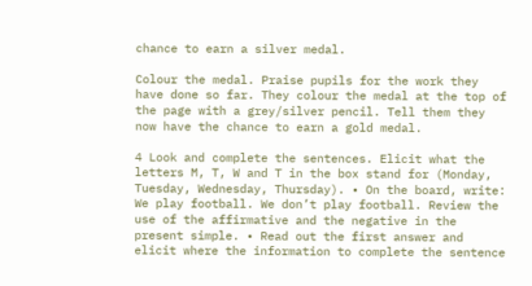chance to earn a silver medal.

Colour the medal. Praise pupils for the work they have done so far. They colour the medal at the top of the page with a grey/silver pencil. Tell them they now have the chance to earn a gold medal.

4 Look and complete the sentences. Elicit what the letters M, T, W and T in the box stand for (Monday, Tuesday, Wednesday, Thursday). • On the board, write: We play football. We don’t play football. Review the use of the affirmative and the negative in the present simple. • Read out the first answer and elicit where the information to complete the sentence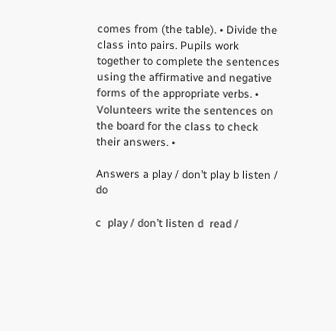comes from (the table). • Divide the class into pairs. Pupils work together to complete the sentences using the affirmative and negative forms of the appropriate verbs. • Volunteers write the sentences on the board for the class to check their answers. •

Answers a play / don’t play b listen / do

c  play / don’t listen d  read /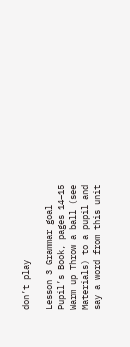don’t play

Lesson 3 Grammar goal  Pupil’s Book, pages 14–15 Warm up Throw a ball (see Materials) to a pupil and say a word from this unit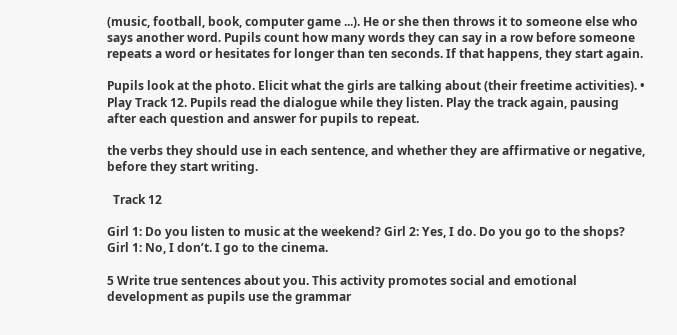(music, football, book, computer game ...). He or she then throws it to someone else who says another word. Pupils count how many words they can say in a row before someone repeats a word or hesitates for longer than ten seconds. If that happens, they start again.

Pupils look at the photo. Elicit what the girls are talking about (their freetime activities). • Play Track 12. Pupils read the dialogue while they listen. Play the track again, pausing after each question and answer for pupils to repeat.

the verbs they should use in each sentence, and whether they are affirmative or negative, before they start writing.

  Track 12

Girl 1: Do you listen to music at the weekend? Girl 2: Yes, I do. Do you go to the shops? Girl 1: No, I don’t. I go to the cinema.

5 Write true sentences about you. This activity promotes social and emotional development as pupils use the grammar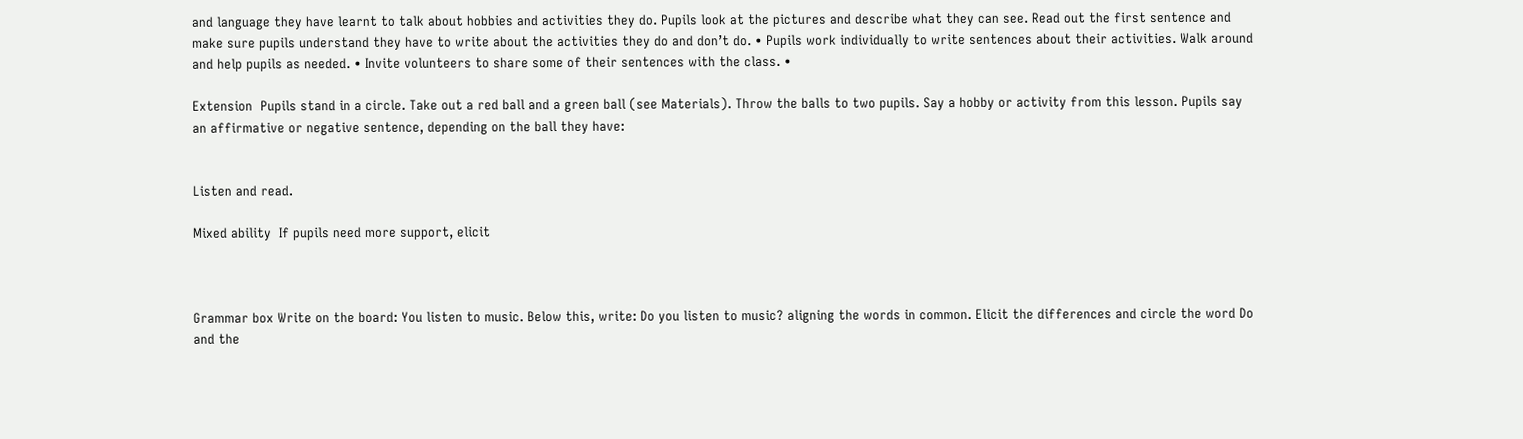and language they have learnt to talk about hobbies and activities they do. Pupils look at the pictures and describe what they can see. Read out the first sentence and make sure pupils understand they have to write about the activities they do and don’t do. • Pupils work individually to write sentences about their activities. Walk around and help pupils as needed. • Invite volunteers to share some of their sentences with the class. •

Extension  Pupils stand in a circle. Take out a red ball and a green ball (see Materials). Throw the balls to two pupils. Say a hobby or activity from this lesson. Pupils say an affirmative or negative sentence, depending on the ball they have:


Listen and read.

Mixed ability  If pupils need more support, elicit



Grammar box Write on the board: You listen to music. Below this, write: Do you listen to music? aligning the words in common. Elicit the differences and circle the word Do and the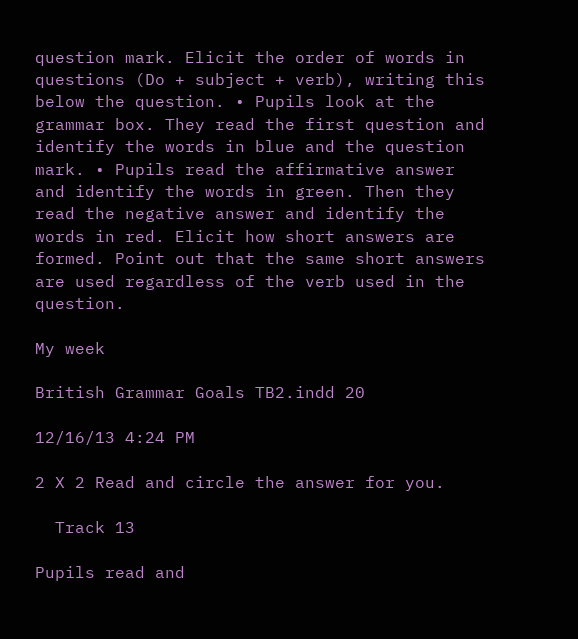question mark. Elicit the order of words in questions (Do + subject + verb), writing this below the question. • Pupils look at the grammar box. They read the first question and identify the words in blue and the question mark. • Pupils read the affirmative answer and identify the words in green. Then they read the negative answer and identify the words in red. Elicit how short answers are formed. Point out that the same short answers are used regardless of the verb used in the question.

My week

British Grammar Goals TB2.indd 20

12/16/13 4:24 PM

2 X 2 Read and circle the answer for you.

  Track 13

Pupils read and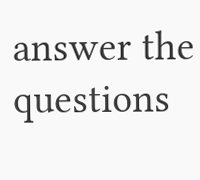answer the questions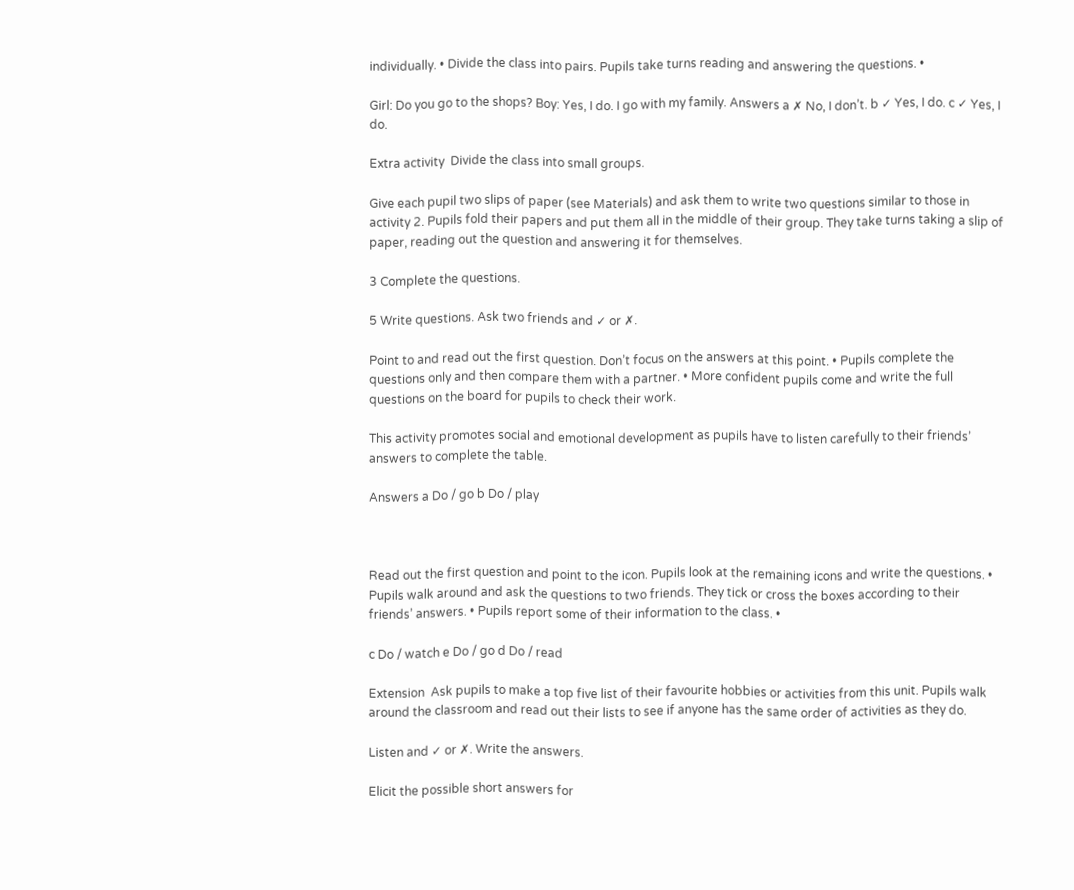individually. • Divide the class into pairs. Pupils take turns reading and answering the questions. •

Girl: Do you go to the shops? Boy: Yes, I do. I go with my family. Answers a ✗ No, I don’t. b ✓ Yes, I do. c ✓ Yes, I do.

Extra activity  Divide the class into small groups.

Give each pupil two slips of paper (see Materials) and ask them to write two questions similar to those in activity 2. Pupils fold their papers and put them all in the middle of their group. They take turns taking a slip of paper, reading out the question and answering it for themselves.

3 Complete the questions.

5 Write questions. Ask two friends and ✓ or ✗.

Point to and read out the first question. Don’t focus on the answers at this point. • Pupils complete the questions only and then compare them with a partner. • More confident pupils come and write the full questions on the board for pupils to check their work.

This activity promotes social and emotional development as pupils have to listen carefully to their friends’ answers to complete the table.

Answers a Do / go b Do / play



Read out the first question and point to the icon. Pupils look at the remaining icons and write the questions. • Pupils walk around and ask the questions to two friends. They tick or cross the boxes according to their friends’ answers. • Pupils report some of their information to the class. •

c Do / watch e Do / go d Do / read

Extension  Ask pupils to make a top five list of their favourite hobbies or activities from this unit. Pupils walk around the classroom and read out their lists to see if anyone has the same order of activities as they do.

Listen and ✓ or ✗. Write the answers.

Elicit the possible short answers for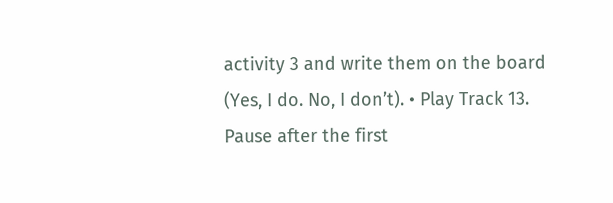activity 3 and write them on the board (Yes, I do. No, I don’t). • Play Track 13. Pause after the first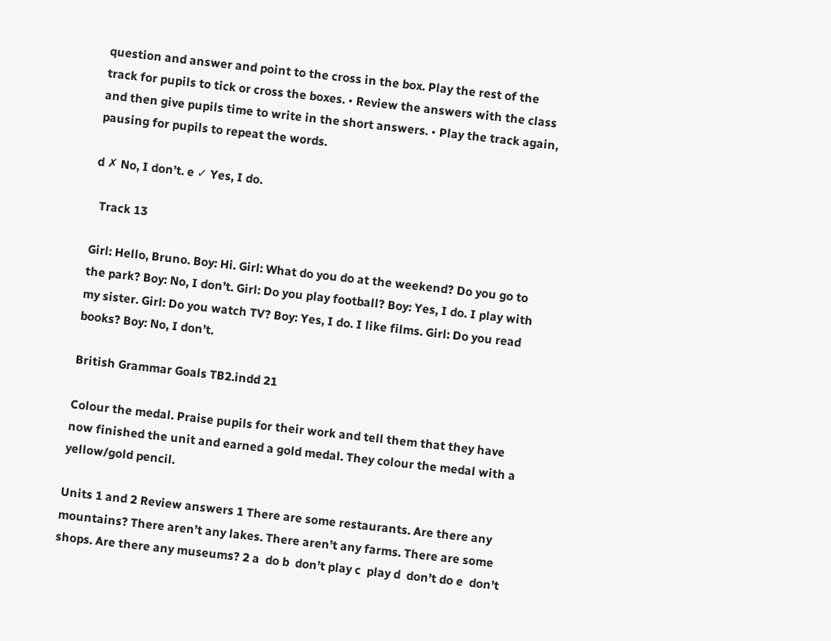question and answer and point to the cross in the box. Play the rest of the track for pupils to tick or cross the boxes. • Review the answers with the class and then give pupils time to write in the short answers. • Play the track again, pausing for pupils to repeat the words.

d ✗ No, I don’t. e ✓ Yes, I do.

  Track 13

Girl: Hello, Bruno. Boy: Hi. Girl: What do you do at the weekend? Do you go to the park? Boy: No, I don’t. Girl: Do you play football? Boy: Yes, I do. I play with my sister. Girl: Do you watch TV? Boy: Yes, I do. I like films. Girl: Do you read books? Boy: No, I don’t.

British Grammar Goals TB2.indd 21

Colour the medal. Praise pupils for their work and tell them that they have now finished the unit and earned a gold medal. They colour the medal with a yellow/gold pencil.

Units 1 and 2 Review answers 1 There are some restaurants. Are there any mountains? There aren’t any lakes. There aren’t any farms. There are some shops. Are there any museums? 2 a  do b  don’t play c  play d  don’t do e  don’t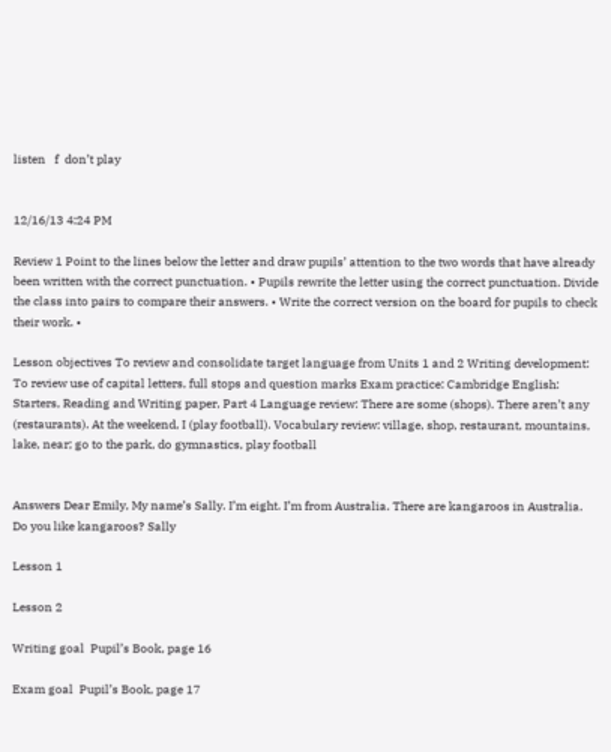listen   f  don’t play


12/16/13 4:24 PM

Review 1 Point to the lines below the letter and draw pupils’ attention to the two words that have already been written with the correct punctuation. • Pupils rewrite the letter using the correct punctuation. Divide the class into pairs to compare their answers. • Write the correct version on the board for pupils to check their work. •

Lesson objectives To review and consolidate target language from Units 1 and 2 Writing development: To review use of capital letters, full stops and question marks Exam practice: Cambridge English: Starters, Reading and Writing paper, Part 4 Language review: There are some (shops). There aren’t any (restaurants). At the weekend, I (play football). Vocabulary review: village, shop, restaurant, mountains, lake, near; go to the park, do gymnastics, play football


Answers Dear Emily, My name’s Sally. I’m eight. I’m from Australia. There are kangaroos in Australia. Do you like kangaroos? Sally

Lesson 1

Lesson 2

Writing goal  Pupil’s Book, page 16

Exam goal  Pupil’s Book, page 17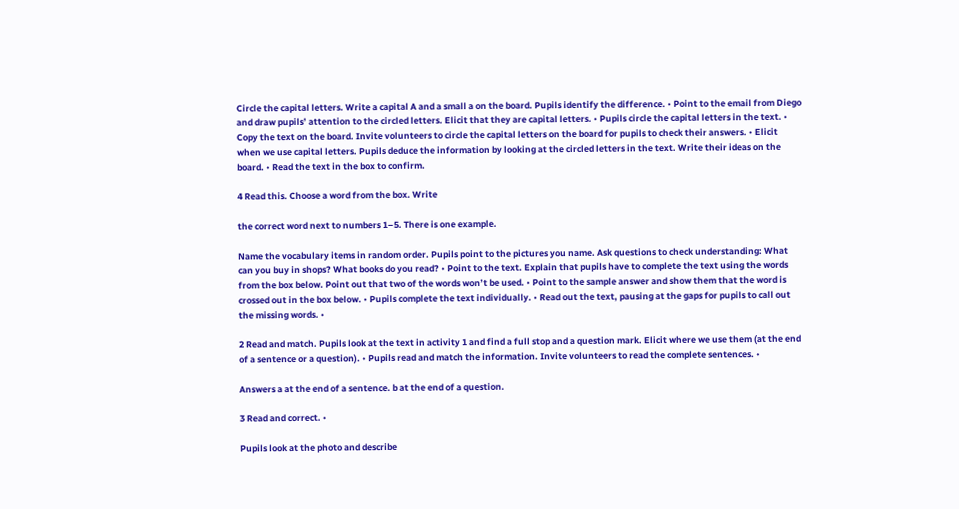Circle the capital letters. Write a capital A and a small a on the board. Pupils identify the difference. • Point to the email from Diego and draw pupils’ attention to the circled letters. Elicit that they are capital letters. • Pupils circle the capital letters in the text. • Copy the text on the board. Invite volunteers to circle the capital letters on the board for pupils to check their answers. • Elicit when we use capital letters. Pupils deduce the information by looking at the circled letters in the text. Write their ideas on the board. • Read the text in the box to confirm.

4 Read this. Choose a word from the box. Write

the correct word next to numbers 1–5. There is one example.

Name the vocabulary items in random order. Pupils point to the pictures you name. Ask questions to check understanding: What can you buy in shops? What books do you read? • Point to the text. Explain that pupils have to complete the text using the words from the box below. Point out that two of the words won’t be used. • Point to the sample answer and show them that the word is crossed out in the box below. • Pupils complete the text individually. • Read out the text, pausing at the gaps for pupils to call out the missing words. •

2 Read and match. Pupils look at the text in activity 1 and find a full stop and a question mark. Elicit where we use them (at the end of a sentence or a question). • Pupils read and match the information. Invite volunteers to read the complete sentences. •

Answers a at the end of a sentence. b at the end of a question.

3 Read and correct. •

Pupils look at the photo and describe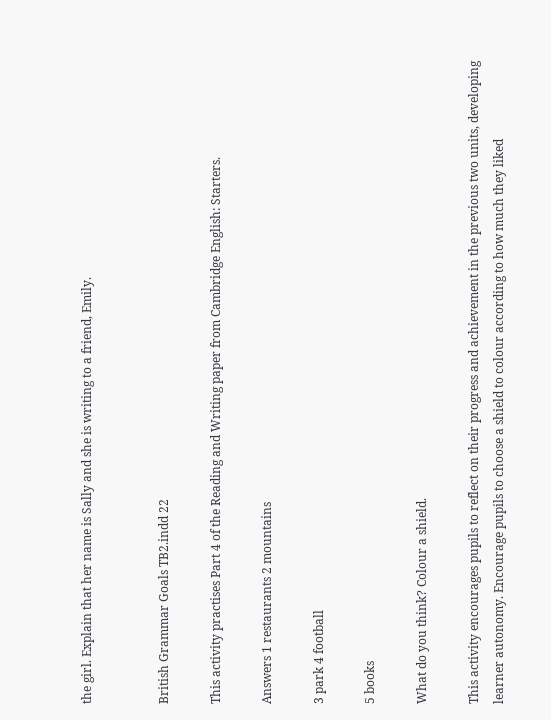the girl. Explain that her name is Sally and she is writing to a friend, Emily.


British Grammar Goals TB2.indd 22

This activity practises Part 4 of the Reading and Writing paper from Cambridge English: Starters.

Answers 1 restaurants 2 mountains

3 park 4 football

5 books

What do you think? Colour a shield.

This activity encourages pupils to reflect on their progress and achievement in the previous two units, developing learner autonomy. Encourage pupils to choose a shield to colour according to how much they liked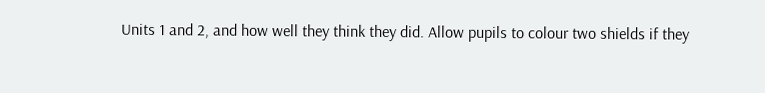Units 1 and 2, and how well they think they did. Allow pupils to colour two shields if they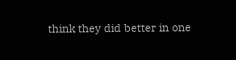think they did better in one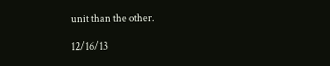unit than the other.

12/16/13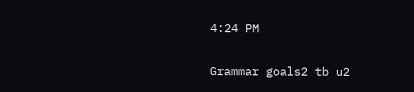4:24 PM

Grammar goals2 tb u2